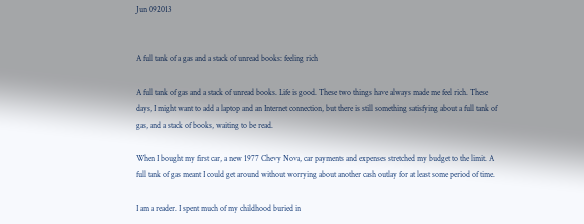Jun 092013


A full tank of a gas and a stack of unread books: feeling rich

A full tank of gas and a stack of unread books. Life is good. These two things have always made me feel rich. These days, I might want to add a laptop and an Internet connection, but there is still something satisfying about a full tank of gas, and a stack of books, waiting to be read.

When I bought my first car, a new 1977 Chevy Nova, car payments and expenses stretched my budget to the limit. A full tank of gas meant I could get around without worrying about another cash outlay for at least some period of time.

I am a reader. I spent much of my childhood buried in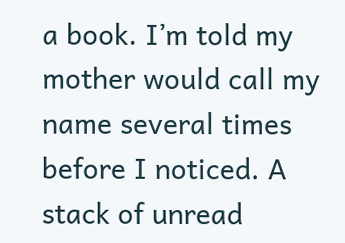a book. I’m told my mother would call my name several times before I noticed. A stack of unread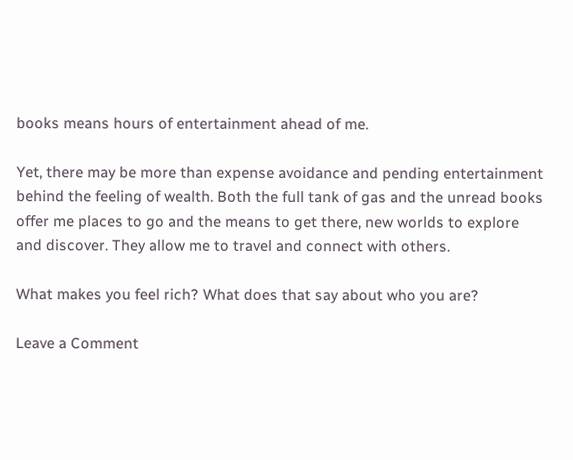books means hours of entertainment ahead of me.

Yet, there may be more than expense avoidance and pending entertainment behind the feeling of wealth. Both the full tank of gas and the unread books offer me places to go and the means to get there, new worlds to explore and discover. They allow me to travel and connect with others.

What makes you feel rich? What does that say about who you are?

Leave a Comment